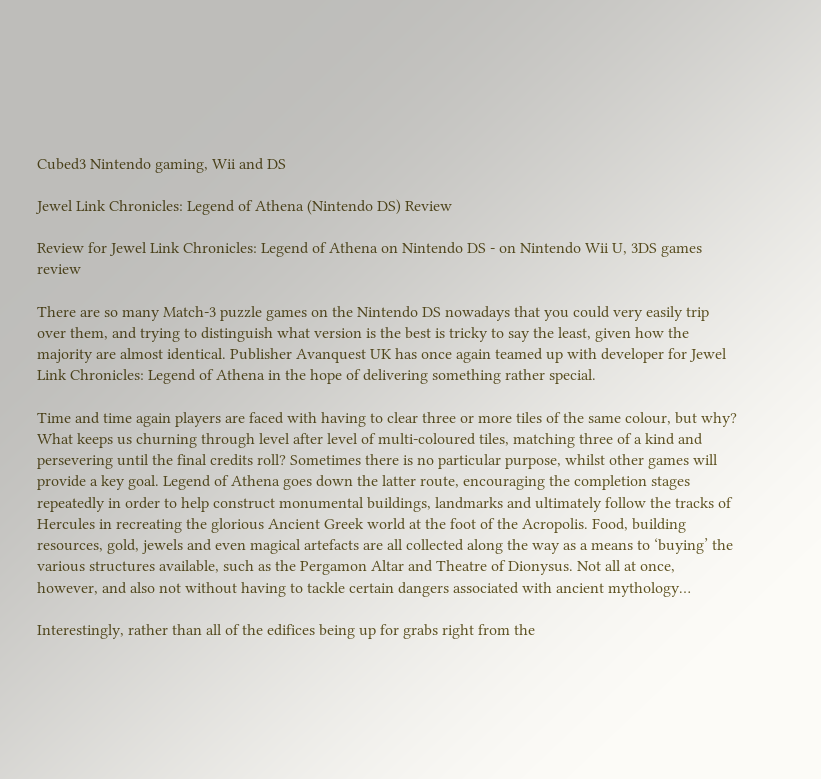Cubed3 Nintendo gaming, Wii and DS

Jewel Link Chronicles: Legend of Athena (Nintendo DS) Review

Review for Jewel Link Chronicles: Legend of Athena on Nintendo DS - on Nintendo Wii U, 3DS games review

There are so many Match-3 puzzle games on the Nintendo DS nowadays that you could very easily trip over them, and trying to distinguish what version is the best is tricky to say the least, given how the majority are almost identical. Publisher Avanquest UK has once again teamed up with developer for Jewel Link Chronicles: Legend of Athena in the hope of delivering something rather special.

Time and time again players are faced with having to clear three or more tiles of the same colour, but why? What keeps us churning through level after level of multi-coloured tiles, matching three of a kind and persevering until the final credits roll? Sometimes there is no particular purpose, whilst other games will provide a key goal. Legend of Athena goes down the latter route, encouraging the completion stages repeatedly in order to help construct monumental buildings, landmarks and ultimately follow the tracks of Hercules in recreating the glorious Ancient Greek world at the foot of the Acropolis. Food, building resources, gold, jewels and even magical artefacts are all collected along the way as a means to ‘buying’ the various structures available, such as the Pergamon Altar and Theatre of Dionysus. Not all at once, however, and also not without having to tackle certain dangers associated with ancient mythology…

Interestingly, rather than all of the edifices being up for grabs right from the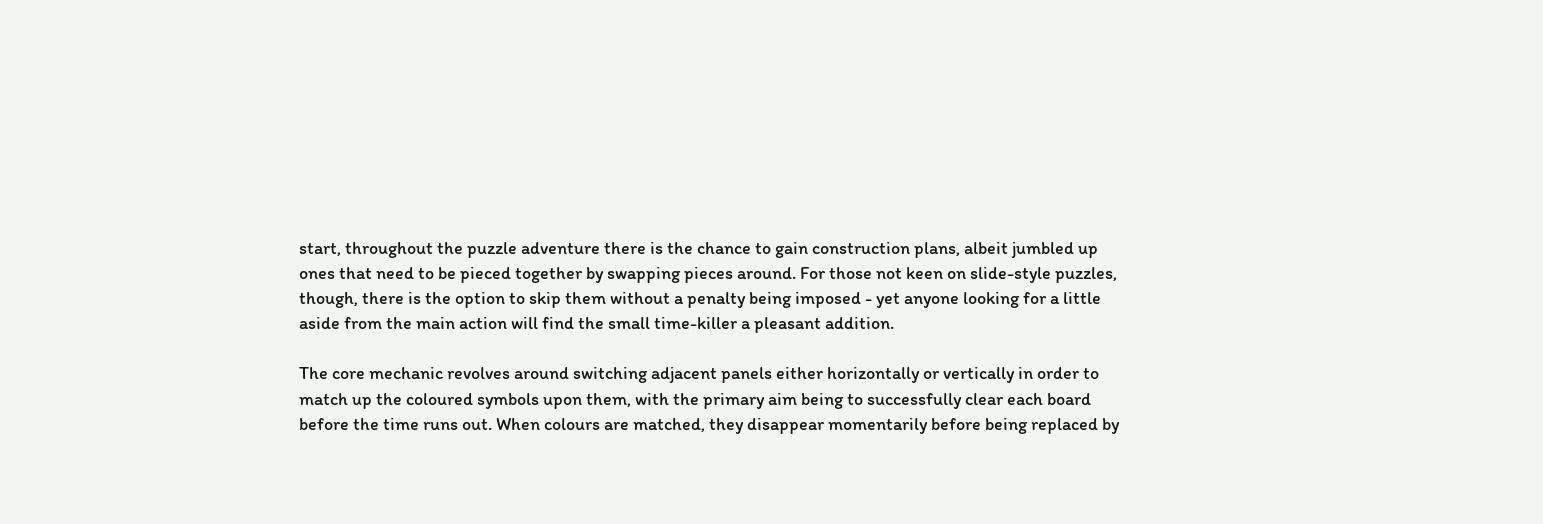start, throughout the puzzle adventure there is the chance to gain construction plans, albeit jumbled up ones that need to be pieced together by swapping pieces around. For those not keen on slide-style puzzles, though, there is the option to skip them without a penalty being imposed - yet anyone looking for a little aside from the main action will find the small time-killer a pleasant addition.

The core mechanic revolves around switching adjacent panels either horizontally or vertically in order to match up the coloured symbols upon them, with the primary aim being to successfully clear each board before the time runs out. When colours are matched, they disappear momentarily before being replaced by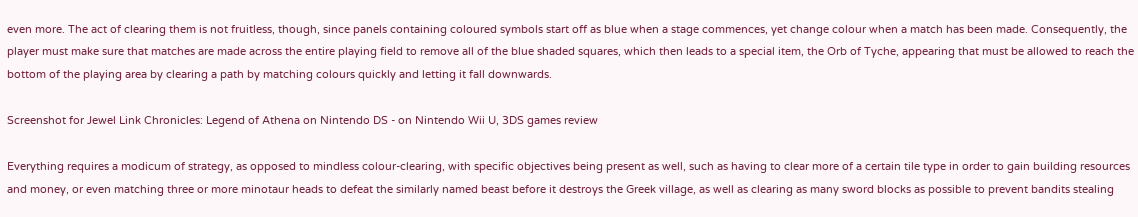even more. The act of clearing them is not fruitless, though, since panels containing coloured symbols start off as blue when a stage commences, yet change colour when a match has been made. Consequently, the player must make sure that matches are made across the entire playing field to remove all of the blue shaded squares, which then leads to a special item, the Orb of Tyche, appearing that must be allowed to reach the bottom of the playing area by clearing a path by matching colours quickly and letting it fall downwards.

Screenshot for Jewel Link Chronicles: Legend of Athena on Nintendo DS - on Nintendo Wii U, 3DS games review

Everything requires a modicum of strategy, as opposed to mindless colour-clearing, with specific objectives being present as well, such as having to clear more of a certain tile type in order to gain building resources and money, or even matching three or more minotaur heads to defeat the similarly named beast before it destroys the Greek village, as well as clearing as many sword blocks as possible to prevent bandits stealing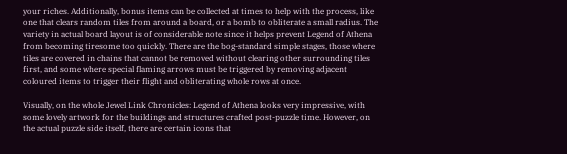your riches. Additionally, bonus items can be collected at times to help with the process, like one that clears random tiles from around a board, or a bomb to obliterate a small radius. The variety in actual board layout is of considerable note since it helps prevent Legend of Athena from becoming tiresome too quickly. There are the bog-standard simple stages, those where tiles are covered in chains that cannot be removed without clearing other surrounding tiles first, and some where special flaming arrows must be triggered by removing adjacent coloured items to trigger their flight and obliterating whole rows at once.

Visually, on the whole Jewel Link Chronicles: Legend of Athena looks very impressive, with some lovely artwork for the buildings and structures crafted post-puzzle time. However, on the actual puzzle side itself, there are certain icons that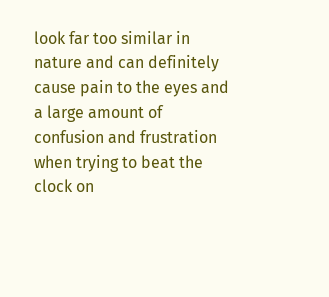look far too similar in nature and can definitely cause pain to the eyes and a large amount of confusion and frustration when trying to beat the clock on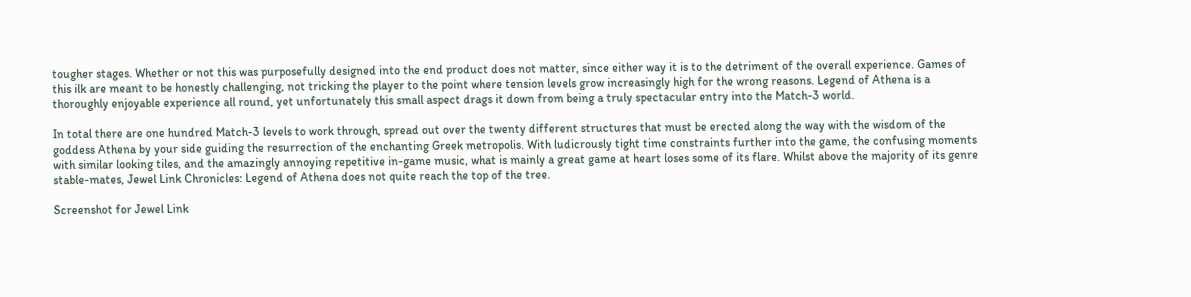tougher stages. Whether or not this was purposefully designed into the end product does not matter, since either way it is to the detriment of the overall experience. Games of this ilk are meant to be honestly challenging, not tricking the player to the point where tension levels grow increasingly high for the wrong reasons. Legend of Athena is a thoroughly enjoyable experience all round, yet unfortunately this small aspect drags it down from being a truly spectacular entry into the Match-3 world.

In total there are one hundred Match-3 levels to work through, spread out over the twenty different structures that must be erected along the way with the wisdom of the goddess Athena by your side guiding the resurrection of the enchanting Greek metropolis. With ludicrously tight time constraints further into the game, the confusing moments with similar looking tiles, and the amazingly annoying repetitive in-game music, what is mainly a great game at heart loses some of its flare. Whilst above the majority of its genre stable-mates, Jewel Link Chronicles: Legend of Athena does not quite reach the top of the tree.

Screenshot for Jewel Link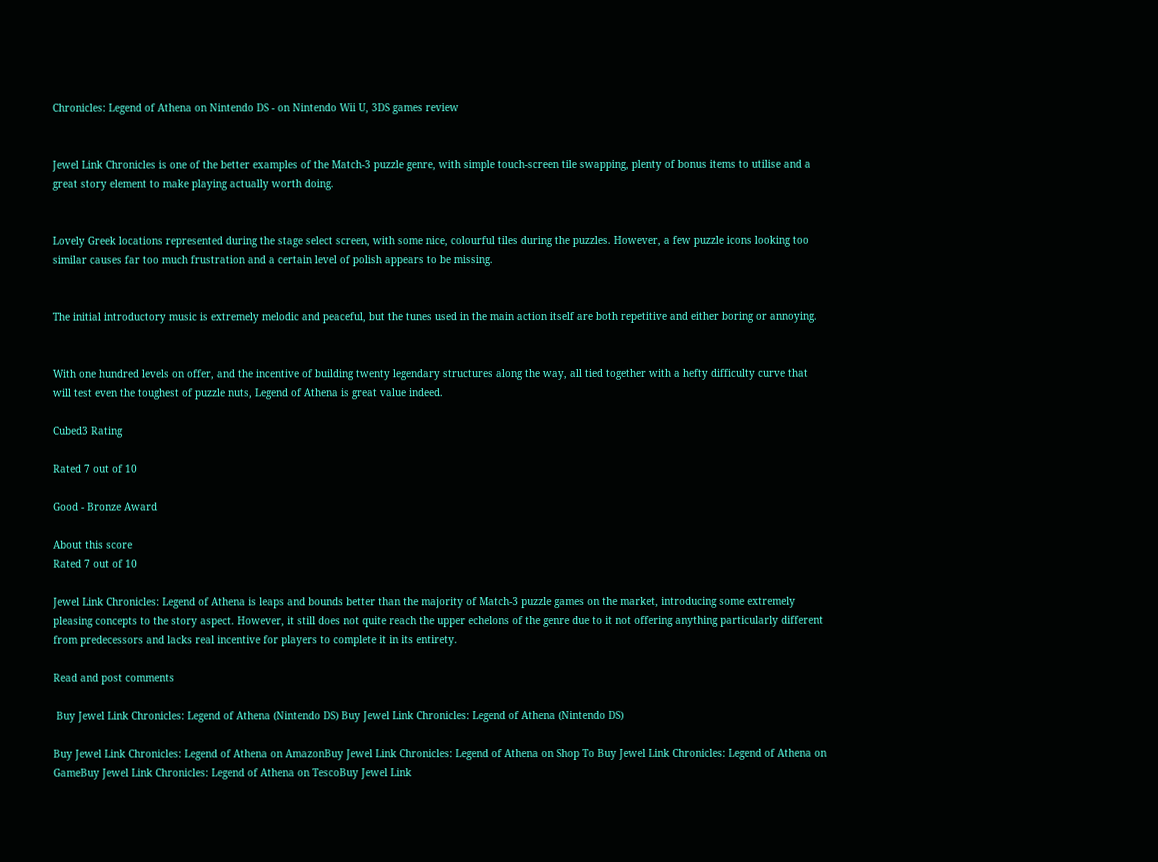Chronicles: Legend of Athena on Nintendo DS - on Nintendo Wii U, 3DS games review


Jewel Link Chronicles is one of the better examples of the Match-3 puzzle genre, with simple touch-screen tile swapping, plenty of bonus items to utilise and a great story element to make playing actually worth doing.


Lovely Greek locations represented during the stage select screen, with some nice, colourful tiles during the puzzles. However, a few puzzle icons looking too similar causes far too much frustration and a certain level of polish appears to be missing.


The initial introductory music is extremely melodic and peaceful, but the tunes used in the main action itself are both repetitive and either boring or annoying.


With one hundred levels on offer, and the incentive of building twenty legendary structures along the way, all tied together with a hefty difficulty curve that will test even the toughest of puzzle nuts, Legend of Athena is great value indeed.

Cubed3 Rating

Rated 7 out of 10

Good - Bronze Award

About this score
Rated 7 out of 10

Jewel Link Chronicles: Legend of Athena is leaps and bounds better than the majority of Match-3 puzzle games on the market, introducing some extremely pleasing concepts to the story aspect. However, it still does not quite reach the upper echelons of the genre due to it not offering anything particularly different from predecessors and lacks real incentive for players to complete it in its entirety.

Read and post comments

 Buy Jewel Link Chronicles: Legend of Athena (Nintendo DS) Buy Jewel Link Chronicles: Legend of Athena (Nintendo DS)

Buy Jewel Link Chronicles: Legend of Athena on AmazonBuy Jewel Link Chronicles: Legend of Athena on Shop To Buy Jewel Link Chronicles: Legend of Athena on GameBuy Jewel Link Chronicles: Legend of Athena on TescoBuy Jewel Link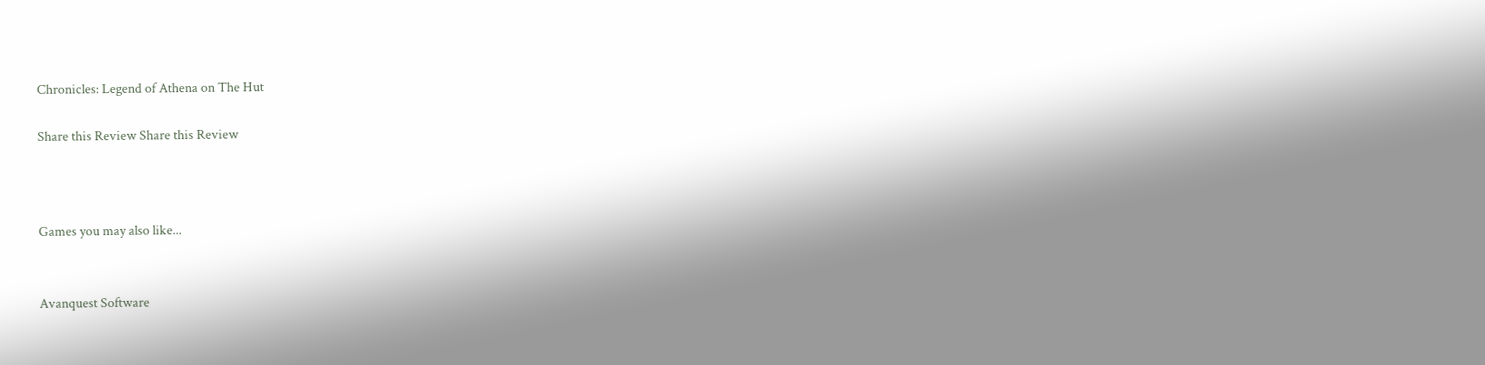Chronicles: Legend of Athena on The Hut

Share this Review Share this Review



Games you may also like...


Avanquest Software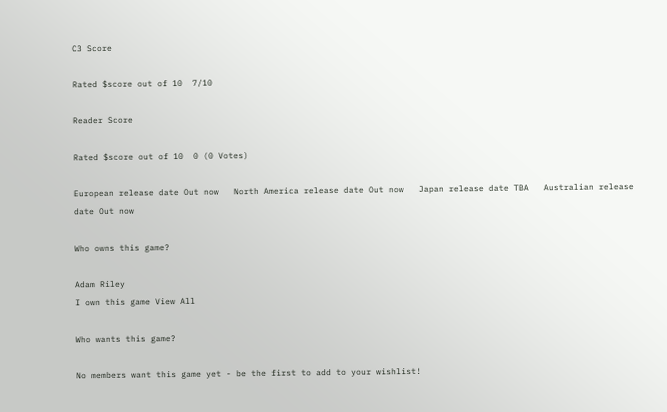C3 Score

Rated $score out of 10  7/10

Reader Score

Rated $score out of 10  0 (0 Votes)

European release date Out now   North America release date Out now   Japan release date TBA   Australian release date Out now

Who owns this game?

Adam Riley
I own this game View All

Who wants this game?

No members want this game yet - be the first to add to your wishlist!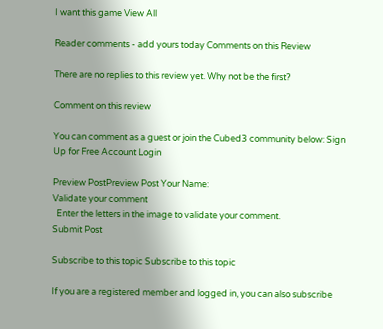I want this game View All

Reader comments - add yours today Comments on this Review

There are no replies to this review yet. Why not be the first?

Comment on this review

You can comment as a guest or join the Cubed3 community below: Sign Up for Free Account Login

Preview PostPreview Post Your Name:
Validate your comment
  Enter the letters in the image to validate your comment.
Submit Post

Subscribe to this topic Subscribe to this topic

If you are a registered member and logged in, you can also subscribe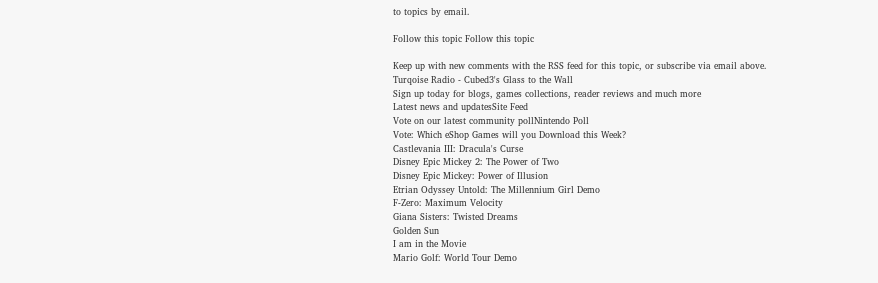to topics by email.

Follow this topic Follow this topic

Keep up with new comments with the RSS feed for this topic, or subscribe via email above.
Turqoise Radio - Cubed3's Glass to the Wall
Sign up today for blogs, games collections, reader reviews and much more
Latest news and updatesSite Feed
Vote on our latest community pollNintendo Poll
Vote: Which eShop Games will you Download this Week?
Castlevania III: Dracula's Curse
Disney Epic Mickey 2: The Power of Two
Disney Epic Mickey: Power of Illusion
Etrian Odyssey Untold: The Millennium Girl Demo
F-Zero: Maximum Velocity
Giana Sisters: Twisted Dreams
Golden Sun
I am in the Movie
Mario Golf: World Tour Demo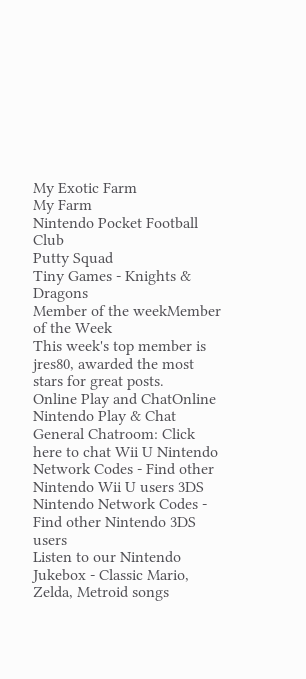My Exotic Farm
My Farm
Nintendo Pocket Football Club
Putty Squad
Tiny Games - Knights & Dragons
Member of the weekMember of the Week
This week's top member is jres80, awarded the most stars for great posts.
Online Play and ChatOnline Nintendo Play & Chat
General Chatroom: Click here to chat Wii U Nintendo Network Codes - Find other Nintendo Wii U users 3DS Nintendo Network Codes - Find other Nintendo 3DS users
Listen to our Nintendo Jukebox - Classic Mario, Zelda, Metroid songs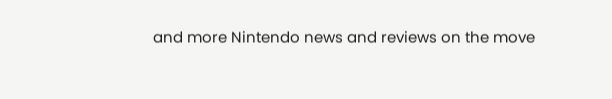and more Nintendo news and reviews on the move